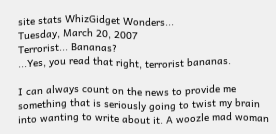site stats WhizGidget Wonders...
Tuesday, March 20, 2007
Terrorist... Bananas?
...Yes, you read that right, terrorist bananas.

I can always count on the news to provide me something that is seriously going to twist my brain into wanting to write about it. A woozle mad woman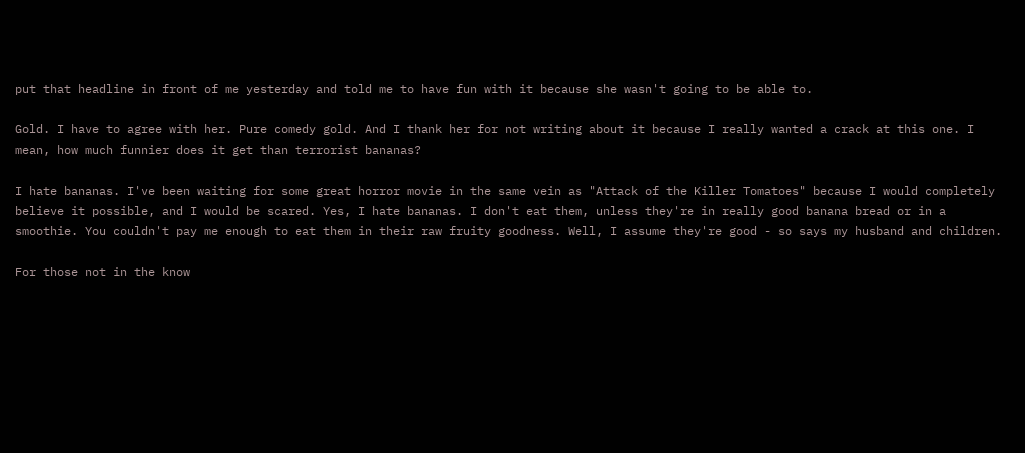put that headline in front of me yesterday and told me to have fun with it because she wasn't going to be able to.

Gold. I have to agree with her. Pure comedy gold. And I thank her for not writing about it because I really wanted a crack at this one. I mean, how much funnier does it get than terrorist bananas?

I hate bananas. I've been waiting for some great horror movie in the same vein as "Attack of the Killer Tomatoes" because I would completely believe it possible, and I would be scared. Yes, I hate bananas. I don't eat them, unless they're in really good banana bread or in a smoothie. You couldn't pay me enough to eat them in their raw fruity goodness. Well, I assume they're good - so says my husband and children.

For those not in the know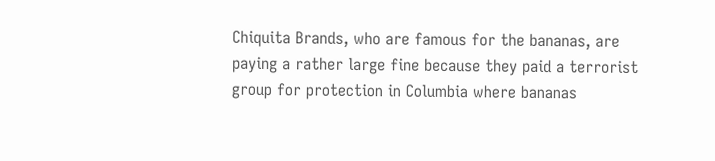Chiquita Brands, who are famous for the bananas, are paying a rather large fine because they paid a terrorist group for protection in Columbia where bananas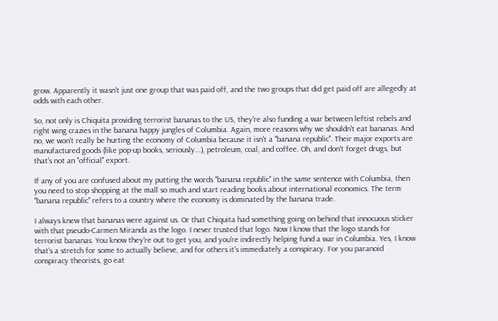grow. Apparently it wasn't just one group that was paid off, and the two groups that did get paid off are allegedly at odds with each other.

So, not only is Chiquita providing terrorist bananas to the US, they're also funding a war between leftist rebels and right wing crazies in the banana happy jungles of Columbia. Again, more reasons why we shouldn't eat bananas. And no, we won't really be hurting the economy of Columbia because it isn't a "banana republic". Their major exports are manufactured goods (like pop-up books, seriously...), petroleum, coal, and coffee. Oh, and don't forget drugs, but that's not an "official" export.

If any of you are confused about my putting the words "banana republic" in the same sentence with Columbia, then you need to stop shopping at the mall so much and start reading books about international economics. The term "banana republic" refers to a country where the economy is dominated by the banana trade.

I always knew that bananas were against us. Or that Chiquita had something going on behind that innocuous sticker with that pseudo-Carmen Miranda as the logo. I never trusted that logo. Now I know that the logo stands for terrorist bananas. You know they're out to get you, and you're indirectly helping fund a war in Columbia. Yes, I know that's a stretch for some to actually believe, and for others it's immediately a conspiracy. For you paranoid conspiracy theorists, go eat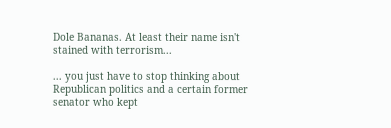Dole Bananas. At least their name isn't stained with terrorism...

... you just have to stop thinking about Republican politics and a certain former senator who kept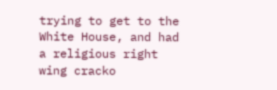trying to get to the White House, and had a religious right wing cracko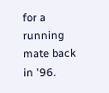for a running mate back in '96.